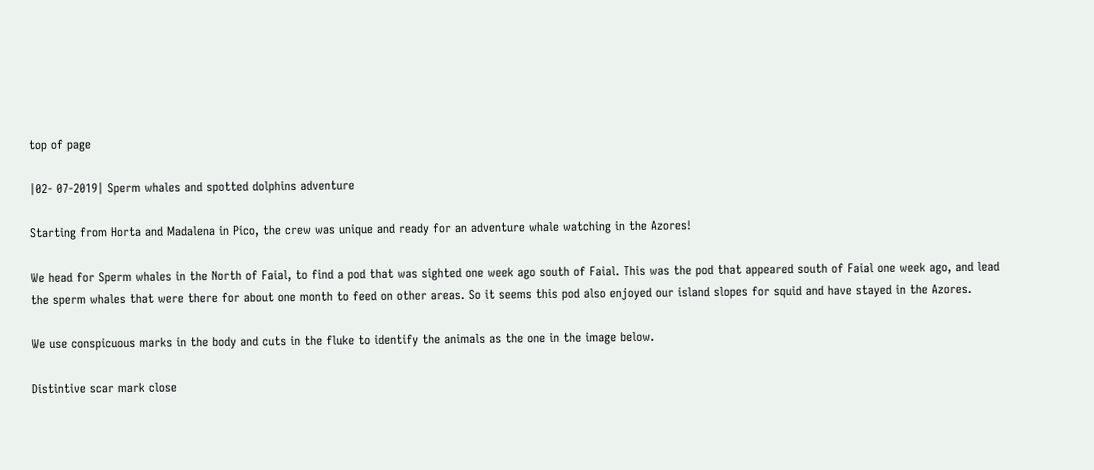top of page

|02- 07-2019| Sperm whales and spotted dolphins adventure

Starting from Horta and Madalena in Pico, the crew was unique and ready for an adventure whale watching in the Azores!

We head for Sperm whales in the North of Faial, to find a pod that was sighted one week ago south of Faial. This was the pod that appeared south of Faial one week ago, and lead the sperm whales that were there for about one month to feed on other areas. So it seems this pod also enjoyed our island slopes for squid and have stayed in the Azores.

We use conspicuous marks in the body and cuts in the fluke to identify the animals as the one in the image below.

Distintive scar mark close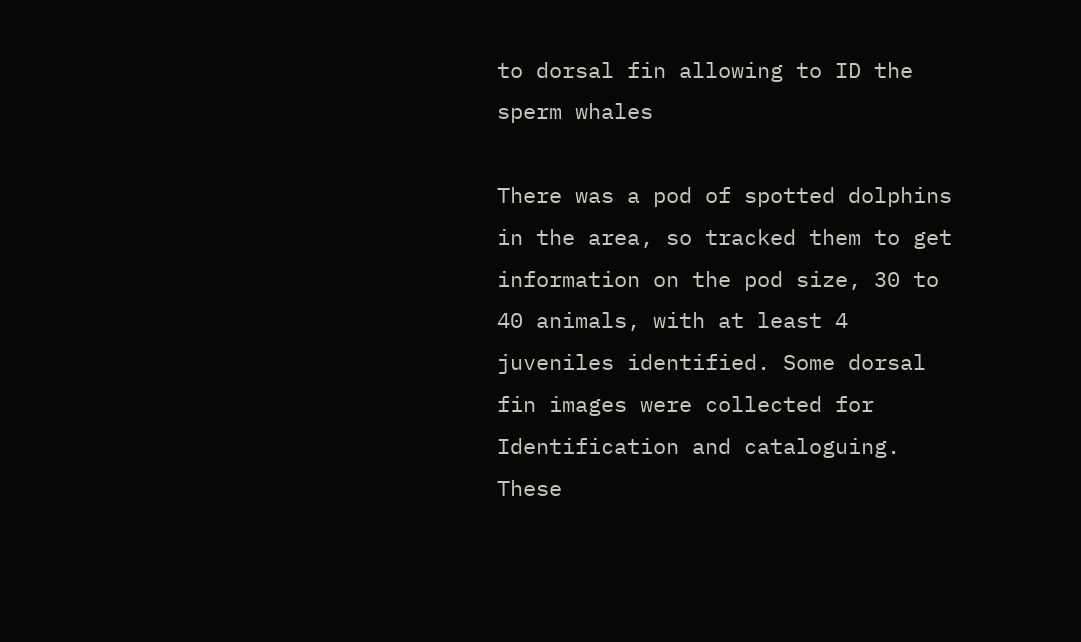to dorsal fin allowing to ID the sperm whales

There was a pod of spotted dolphins in the area, so tracked them to get information on the pod size, 30 to 40 animals, with at least 4 juveniles identified. Some dorsal fin images were collected for Identification and cataloguing. These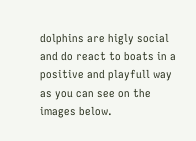dolphins are higly social and do react to boats in a positive and playfull way as you can see on the images below.